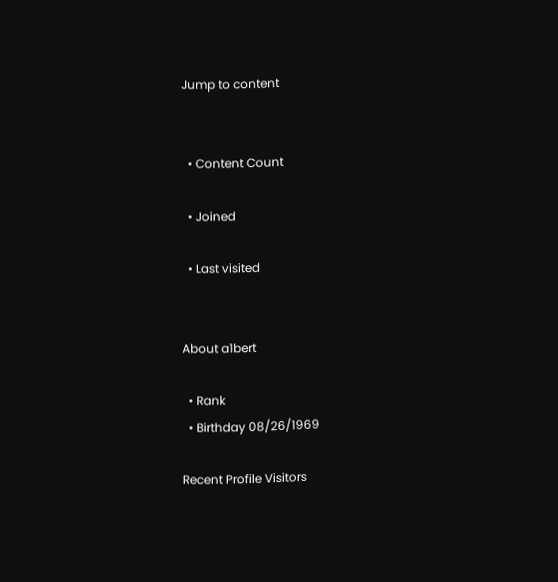Jump to content


  • Content Count

  • Joined

  • Last visited


About a1bert

  • Rank
  • Birthday 08/26/1969

Recent Profile Visitors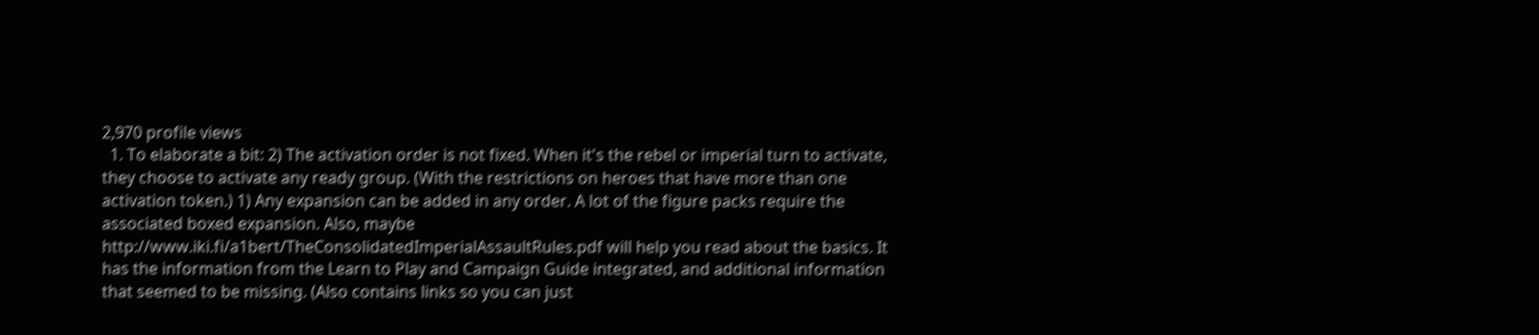2,970 profile views
  1. To elaborate a bit: 2) The activation order is not fixed. When it's the rebel or imperial turn to activate, they choose to activate any ready group. (With the restrictions on heroes that have more than one activation token.) 1) Any expansion can be added in any order. A lot of the figure packs require the associated boxed expansion. Also, maybe http://www.iki.fi/a1bert/TheConsolidatedImperialAssaultRules.pdf will help you read about the basics. It has the information from the Learn to Play and Campaign Guide integrated, and additional information that seemed to be missing. (Also contains links so you can just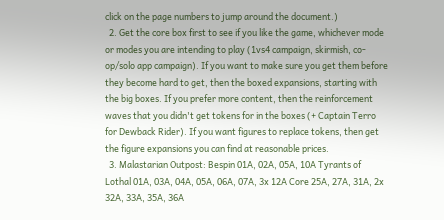click on the page numbers to jump around the document.)
  2. Get the core box first to see if you like the game, whichever mode or modes you are intending to play (1vs4 campaign, skirmish, co-op/solo app campaign). If you want to make sure you get them before they become hard to get, then the boxed expansions, starting with the big boxes. If you prefer more content, then the reinforcement waves that you didn't get tokens for in the boxes (+ Captain Terro for Dewback Rider). If you want figures to replace tokens, then get the figure expansions you can find at reasonable prices.
  3. Malastarian Outpost: Bespin 01A, 02A, 05A, 10A Tyrants of Lothal 01A, 03A, 04A, 05A, 06A, 07A, 3x 12A Core 25A, 27A, 31A, 2x 32A, 33A, 35A, 36A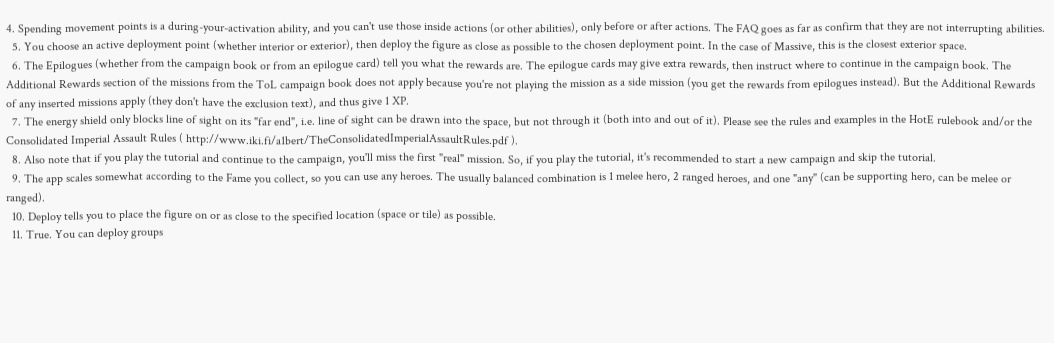4. Spending movement points is a during-your-activation ability, and you can't use those inside actions (or other abilities), only before or after actions. The FAQ goes as far as confirm that they are not interrupting abilities.
  5. You choose an active deployment point (whether interior or exterior), then deploy the figure as close as possible to the chosen deployment point. In the case of Massive, this is the closest exterior space.
  6. The Epilogues (whether from the campaign book or from an epilogue card) tell you what the rewards are. The epilogue cards may give extra rewards, then instruct where to continue in the campaign book. The Additional Rewards section of the missions from the ToL campaign book does not apply because you're not playing the mission as a side mission (you get the rewards from epilogues instead). But the Additional Rewards of any inserted missions apply (they don't have the exclusion text), and thus give 1 XP.
  7. The energy shield only blocks line of sight on its "far end", i.e. line of sight can be drawn into the space, but not through it (both into and out of it). Please see the rules and examples in the HotE rulebook and/or the Consolidated Imperial Assault Rules ( http://www.iki.fi/a1bert/TheConsolidatedImperialAssaultRules.pdf ).
  8. Also note that if you play the tutorial and continue to the campaign, you'll miss the first "real" mission. So, if you play the tutorial, it's recommended to start a new campaign and skip the tutorial.
  9. The app scales somewhat according to the Fame you collect, so you can use any heroes. The usually balanced combination is 1 melee hero, 2 ranged heroes, and one "any" (can be supporting hero, can be melee or ranged).
  10. Deploy tells you to place the figure on or as close to the specified location (space or tile) as possible.
  11. True. You can deploy groups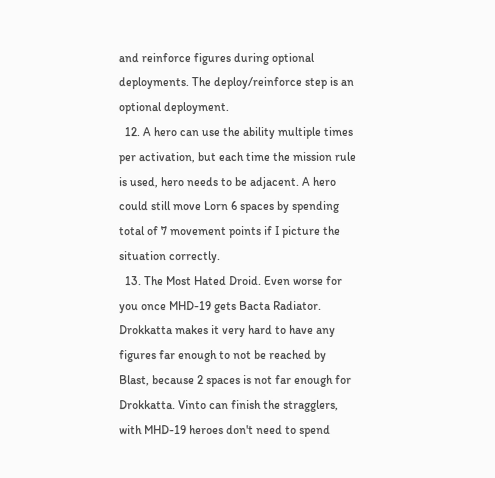and reinforce figures during optional deployments. The deploy/reinforce step is an optional deployment.
  12. A hero can use the ability multiple times per activation, but each time the mission rule is used, hero needs to be adjacent. A hero could still move Lorn 6 spaces by spending total of 7 movement points if I picture the situation correctly.
  13. The Most Hated Droid. Even worse for you once MHD-19 gets Bacta Radiator. Drokkatta makes it very hard to have any figures far enough to not be reached by Blast, because 2 spaces is not far enough for Drokkatta. Vinto can finish the stragglers, with MHD-19 heroes don't need to spend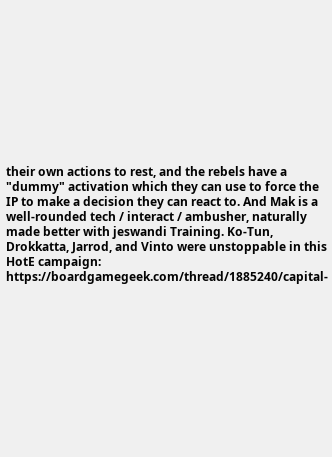their own actions to rest, and the rebels have a "dummy" activation which they can use to force the IP to make a decision they can react to. And Mak is a well-rounded tech / interact / ambusher, naturally made better with jeswandi Training. Ko-Tun, Drokkatta, Jarrod, and Vinto were unstoppable in this HotE campaign: https://boardgamegeek.com/thread/1885240/capital-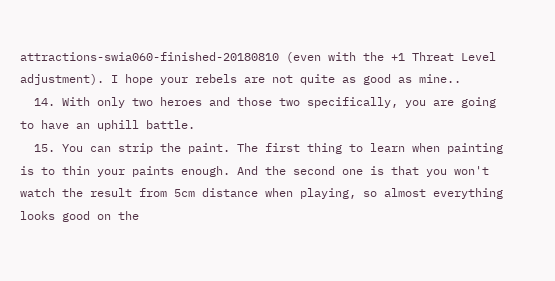attractions-swia060-finished-20180810 (even with the +1 Threat Level adjustment). I hope your rebels are not quite as good as mine..
  14. With only two heroes and those two specifically, you are going to have an uphill battle.
  15. You can strip the paint. The first thing to learn when painting is to thin your paints enough. And the second one is that you won't watch the result from 5cm distance when playing, so almost everything looks good on the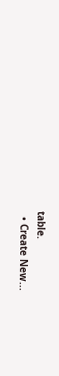table.
  • Create New...